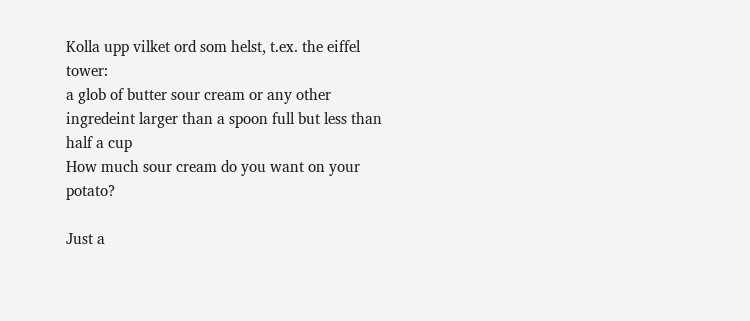Kolla upp vilket ord som helst, t.ex. the eiffel tower:
a glob of butter sour cream or any other ingredeint larger than a spoon full but less than half a cup
How much sour cream do you want on your potato?

Just a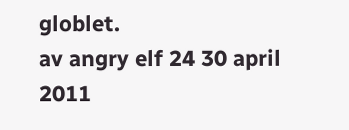globlet.
av angry elf 24 30 april 2011